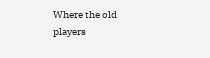Where the old players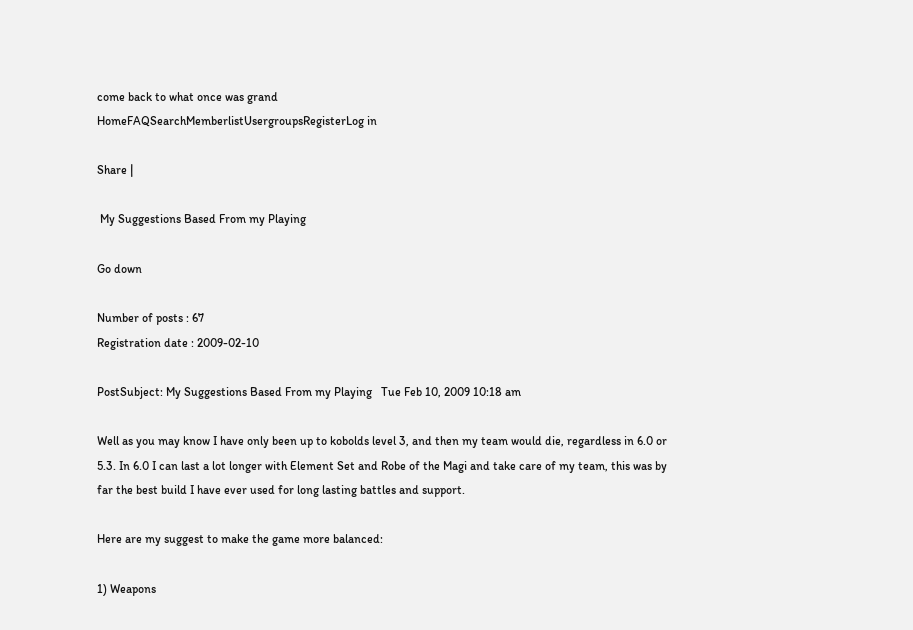come back to what once was grand
HomeFAQSearchMemberlistUsergroupsRegisterLog in

Share |

 My Suggestions Based From my Playing

Go down

Number of posts : 67
Registration date : 2009-02-10

PostSubject: My Suggestions Based From my Playing   Tue Feb 10, 2009 10:18 am

Well as you may know I have only been up to kobolds level 3, and then my team would die, regardless in 6.0 or 5.3. In 6.0 I can last a lot longer with Element Set and Robe of the Magi and take care of my team, this was by far the best build I have ever used for long lasting battles and support.

Here are my suggest to make the game more balanced:

1) Weapons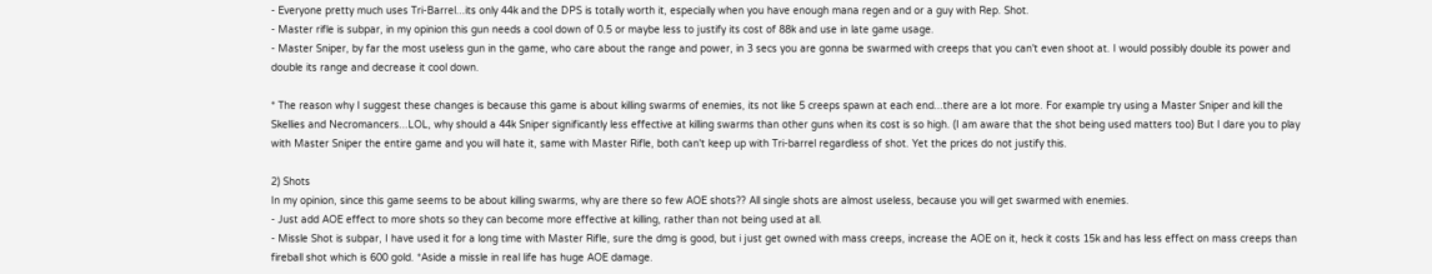- Everyone pretty much uses Tri-Barrel...its only 44k and the DPS is totally worth it, especially when you have enough mana regen and or a guy with Rep. Shot.
- Master rifle is subpar, in my opinion this gun needs a cool down of 0.5 or maybe less to justify its cost of 88k and use in late game usage.
- Master Sniper, by far the most useless gun in the game, who care about the range and power, in 3 secs you are gonna be swarmed with creeps that you can't even shoot at. I would possibly double its power and double its range and decrease it cool down.

* The reason why I suggest these changes is because this game is about killing swarms of enemies, its not like 5 creeps spawn at each end...there are a lot more. For example try using a Master Sniper and kill the Skellies and Necromancers...LOL, why should a 44k Sniper significantly less effective at killing swarms than other guns when its cost is so high. (I am aware that the shot being used matters too) But I dare you to play with Master Sniper the entire game and you will hate it, same with Master Rifle, both can't keep up with Tri-barrel regardless of shot. Yet the prices do not justify this.

2) Shots
In my opinion, since this game seems to be about killing swarms, why are there so few AOE shots?? All single shots are almost useless, because you will get swarmed with enemies.
- Just add AOE effect to more shots so they can become more effective at killing, rather than not being used at all.
- Missle Shot is subpar, I have used it for a long time with Master Rifle, sure the dmg is good, but i just get owned with mass creeps, increase the AOE on it, heck it costs 15k and has less effect on mass creeps than fireball shot which is 600 gold. *Aside a missle in real life has huge AOE damage.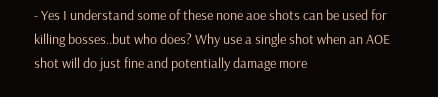- Yes I understand some of these none aoe shots can be used for killing bosses..but who does? Why use a single shot when an AOE shot will do just fine and potentially damage more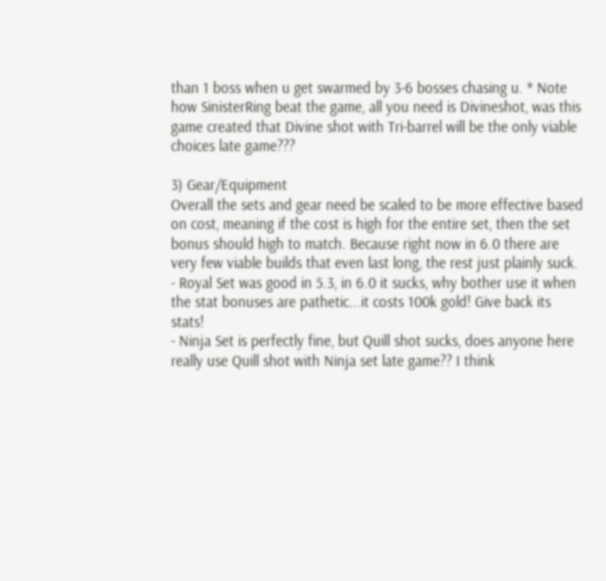than 1 boss when u get swarmed by 3-6 bosses chasing u. * Note how SinisterRing beat the game, all you need is Divineshot, was this game created that Divine shot with Tri-barrel will be the only viable choices late game???

3) Gear/Equipment
Overall the sets and gear need be scaled to be more effective based on cost, meaning if the cost is high for the entire set, then the set bonus should high to match. Because right now in 6.0 there are very few viable builds that even last long, the rest just plainly suck.
- Royal Set was good in 5.3, in 6.0 it sucks, why bother use it when the stat bonuses are pathetic...it costs 100k gold! Give back its stats!
- Ninja Set is perfectly fine, but Quill shot sucks, does anyone here really use Quill shot with Ninja set late game?? I think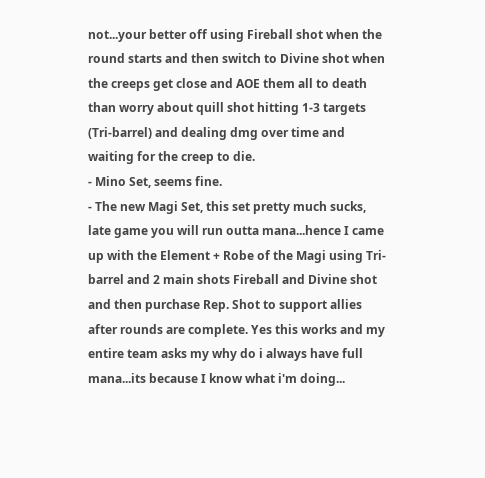not...your better off using Fireball shot when the round starts and then switch to Divine shot when the creeps get close and AOE them all to death than worry about quill shot hitting 1-3 targets (Tri-barrel) and dealing dmg over time and waiting for the creep to die.
- Mino Set, seems fine.
- The new Magi Set, this set pretty much sucks, late game you will run outta mana...hence I came up with the Element + Robe of the Magi using Tri-barrel and 2 main shots Fireball and Divine shot and then purchase Rep. Shot to support allies after rounds are complete. Yes this works and my entire team asks my why do i always have full mana...its because I know what i'm doing...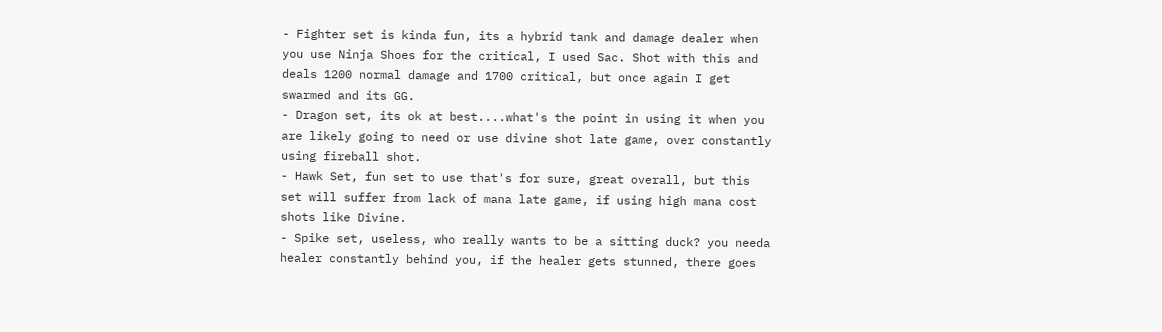- Fighter set is kinda fun, its a hybrid tank and damage dealer when you use Ninja Shoes for the critical, I used Sac. Shot with this and deals 1200 normal damage and 1700 critical, but once again I get swarmed and its GG.
- Dragon set, its ok at best....what's the point in using it when you are likely going to need or use divine shot late game, over constantly using fireball shot.
- Hawk Set, fun set to use that's for sure, great overall, but this set will suffer from lack of mana late game, if using high mana cost shots like Divine.
- Spike set, useless, who really wants to be a sitting duck? you needa healer constantly behind you, if the healer gets stunned, there goes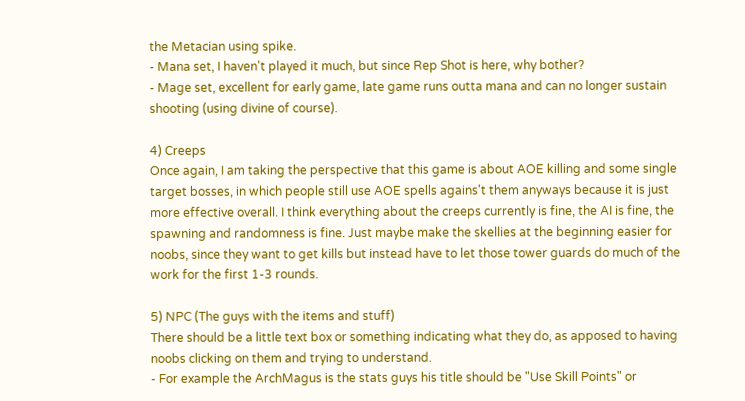the Metacian using spike.
- Mana set, I haven't played it much, but since Rep Shot is here, why bother?
- Mage set, excellent for early game, late game runs outta mana and can no longer sustain shooting (using divine of course).

4) Creeps
Once again, I am taking the perspective that this game is about AOE killing and some single target bosses, in which people still use AOE spells agains't them anyways because it is just more effective overall. I think everything about the creeps currently is fine, the AI is fine, the spawning and randomness is fine. Just maybe make the skellies at the beginning easier for noobs, since they want to get kills but instead have to let those tower guards do much of the work for the first 1-3 rounds.

5) NPC (The guys with the items and stuff)
There should be a little text box or something indicating what they do, as apposed to having noobs clicking on them and trying to understand.
- For example the ArchMagus is the stats guys his title should be "Use Skill Points" or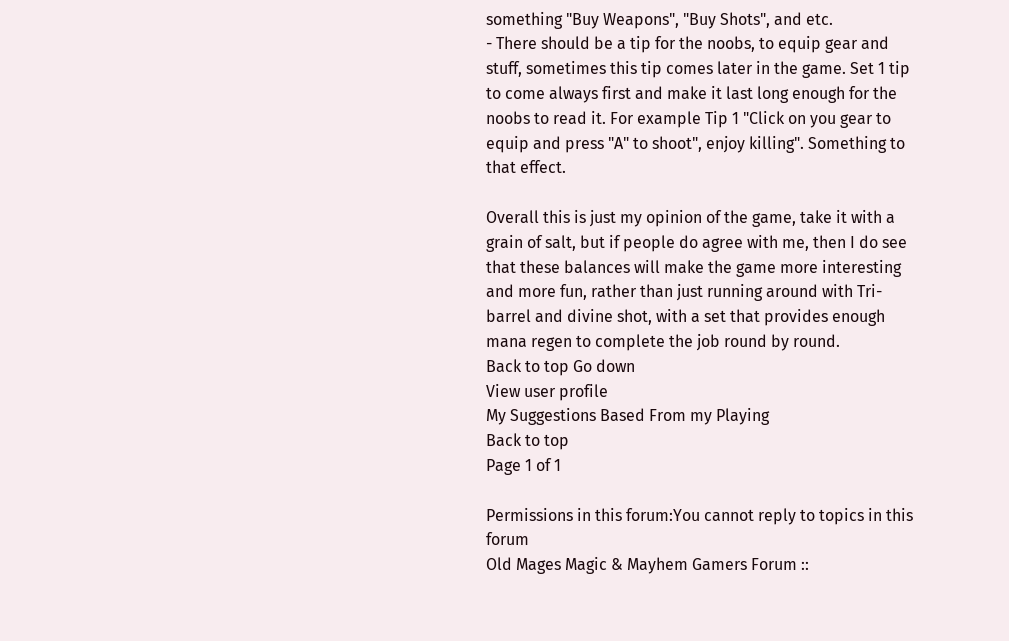something "Buy Weapons", "Buy Shots", and etc.
- There should be a tip for the noobs, to equip gear and stuff, sometimes this tip comes later in the game. Set 1 tip to come always first and make it last long enough for the noobs to read it. For example Tip 1 "Click on you gear to equip and press "A" to shoot", enjoy killing". Something to that effect.

Overall this is just my opinion of the game, take it with a grain of salt, but if people do agree with me, then I do see that these balances will make the game more interesting and more fun, rather than just running around with Tri-barrel and divine shot, with a set that provides enough mana regen to complete the job round by round.
Back to top Go down
View user profile
My Suggestions Based From my Playing
Back to top
Page 1 of 1

Permissions in this forum:You cannot reply to topics in this forum
Old Mages Magic & Mayhem Gamers Forum ::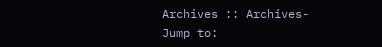Archives :: Archives-
Jump to: